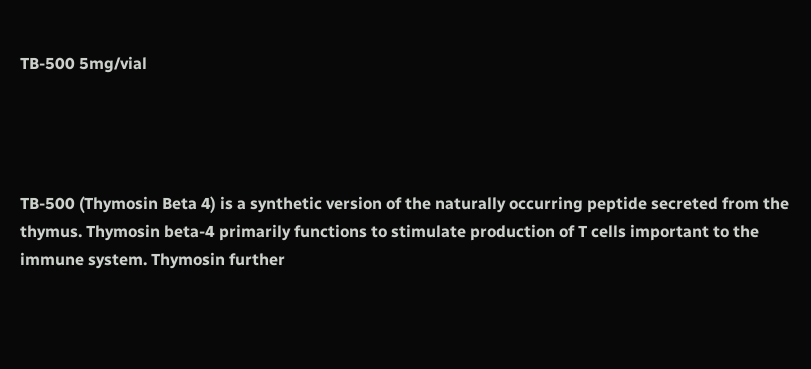TB-500 5mg/vial




TB-500 (Thymosin Beta 4) is a synthetic version of the naturally occurring peptide secreted from the thymus. Thymosin beta-4 primarily functions to stimulate production of T cells important to the immune system. Thymosin further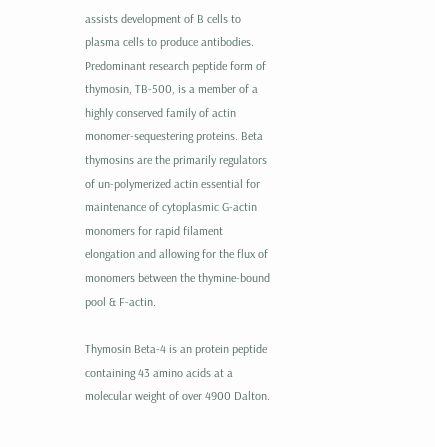assists development of B cells to plasma cells to produce antibodies. Predominant research peptide form of thymosin, TB-500, is a member of a highly conserved family of actin monomer-sequestering proteins. Beta thymosins are the primarily regulators of un-polymerized actin essential for maintenance of cytoplasmic G-actin monomers for rapid filament elongation and allowing for the flux of monomers between the thymine-bound pool & F-actin.

Thymosin Beta-4 is an protein peptide containing 43 amino acids at a molecular weight of over 4900 Dalton.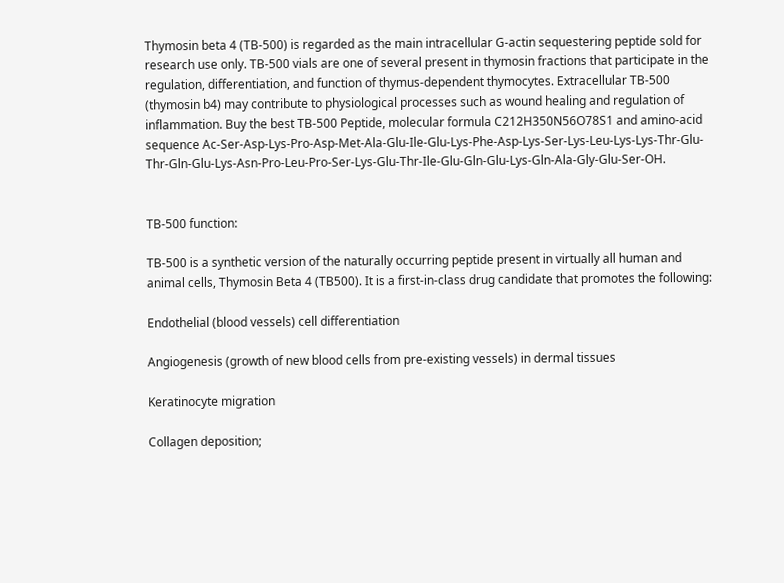Thymosin beta 4 (TB-500) is regarded as the main intracellular G-actin sequestering peptide sold for research use only. TB-500 vials are one of several present in thymosin fractions that participate in the regulation, differentiation, and function of thymus-dependent thymocytes. Extracellular TB-500 (thymosin b4) may contribute to physiological processes such as wound healing and regulation of inflammation. Buy the best TB-500 Peptide, molecular formula C212H350N56O78S1 and amino-acid sequence Ac-Ser-Asp-Lys-Pro-Asp-Met-Ala-Glu-Ile-Glu-Lys-Phe-Asp-Lys-Ser-Lys-Leu-Lys-Lys-Thr-Glu-Thr-Gln-Glu-Lys-Asn-Pro-Leu-Pro-Ser-Lys-Glu-Thr-Ile-Glu-Gln-Glu-Lys-Gln-Ala-Gly-Glu-Ser-OH.


TB-500 function:

TB-500 is a synthetic version of the naturally occurring peptide present in virtually all human and animal cells, Thymosin Beta 4 (TB500). It is a first-in-class drug candidate that promotes the following:

Endothelial (blood vessels) cell differentiation

Angiogenesis (growth of new blood cells from pre-existing vessels) in dermal tissues

Keratinocyte migration

Collagen deposition;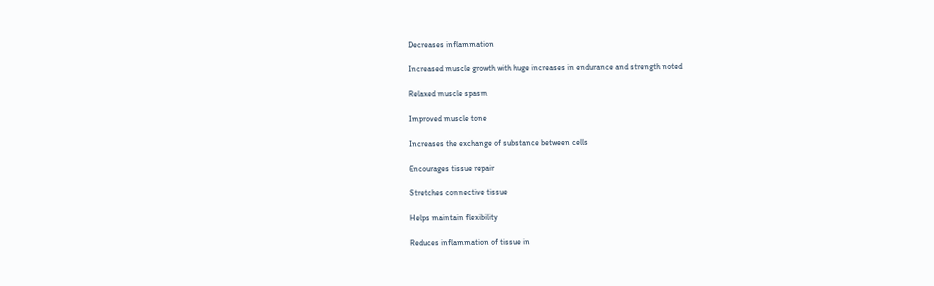Decreases inflammation

Increased muscle growth with huge increases in endurance and strength noted

Relaxed muscle spasm

Improved muscle tone

Increases the exchange of substance between cells

Encourages tissue repair

Stretches connective tissue

Helps maintain flexibility

Reduces inflammation of tissue in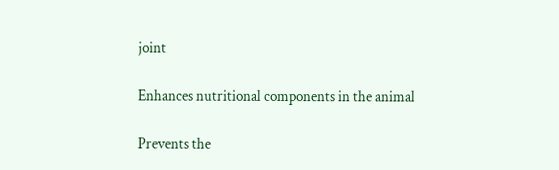joint

Enhances nutritional components in the animal

Prevents the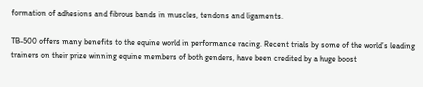formation of adhesions and fibrous bands in muscles, tendons and ligaments.

TB-500 offers many benefits to the equine world in performance racing. Recent trials by some of the world’s leading trainers on their prize winning equine members of both genders, have been credited by a huge boost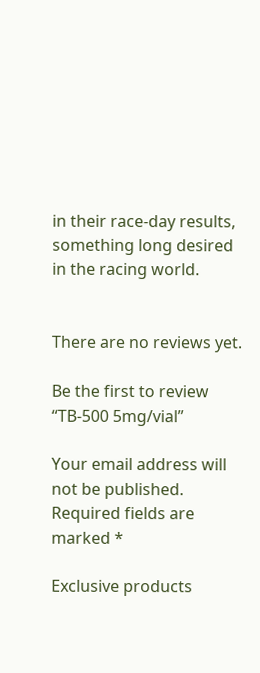in their race-day results, something long desired in the racing world.


There are no reviews yet.

Be the first to review “TB-500 5mg/vial”

Your email address will not be published. Required fields are marked *

Exclusive products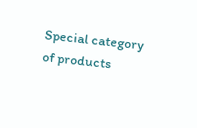Special category of products